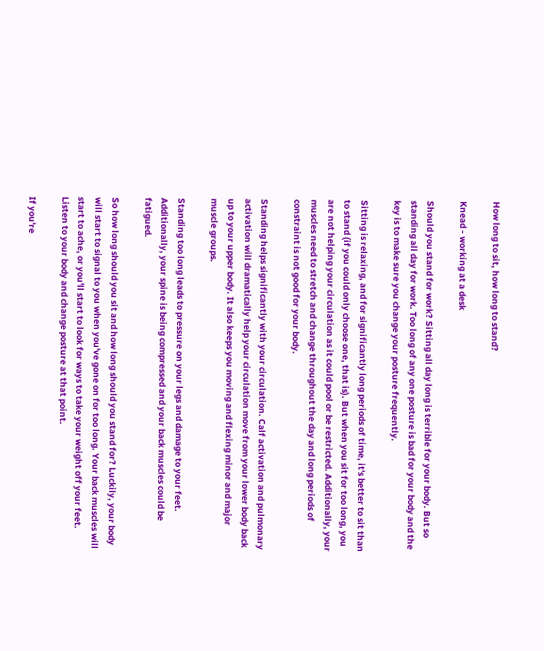How long to sit, how long to stand?

Knead - working at a desk

Should you stand for work? Sitting all day long is terrible for your body. But so standing all day for work. Too long of any one posture is bad for your body and the key is to make sure you change your posture frequently.

Sitting is relaxing, and for significantly long periods of time, it's better to sit than to stand (if you could only choose one, that is). But when you sit for too long, you are not helping your circulation as it could pool or be restricted. Additionally, your muscles need to stretch and change throughout the day and long periods of constraint is not good for your body.

Standing helps significantly with your circulation. Calf activation and pulmonary activation will dramatically help your circulation move from your lower body back up to your upper body. It also keeps you moving and flexing minor and major muscle groups.

Standing too long leads to pressure on your legs and damage to your feet. Additionally, your spine is being compressed and your back muscles could be fatigued.

So how long should you sit and how long should you stand for? Luckily, your body will start to signal to you when you've gone on for too long. Your back muscles will start to ache, or you'll start to look for ways to take your weight off your feet. Listen to your body and change posture at that point.

If you're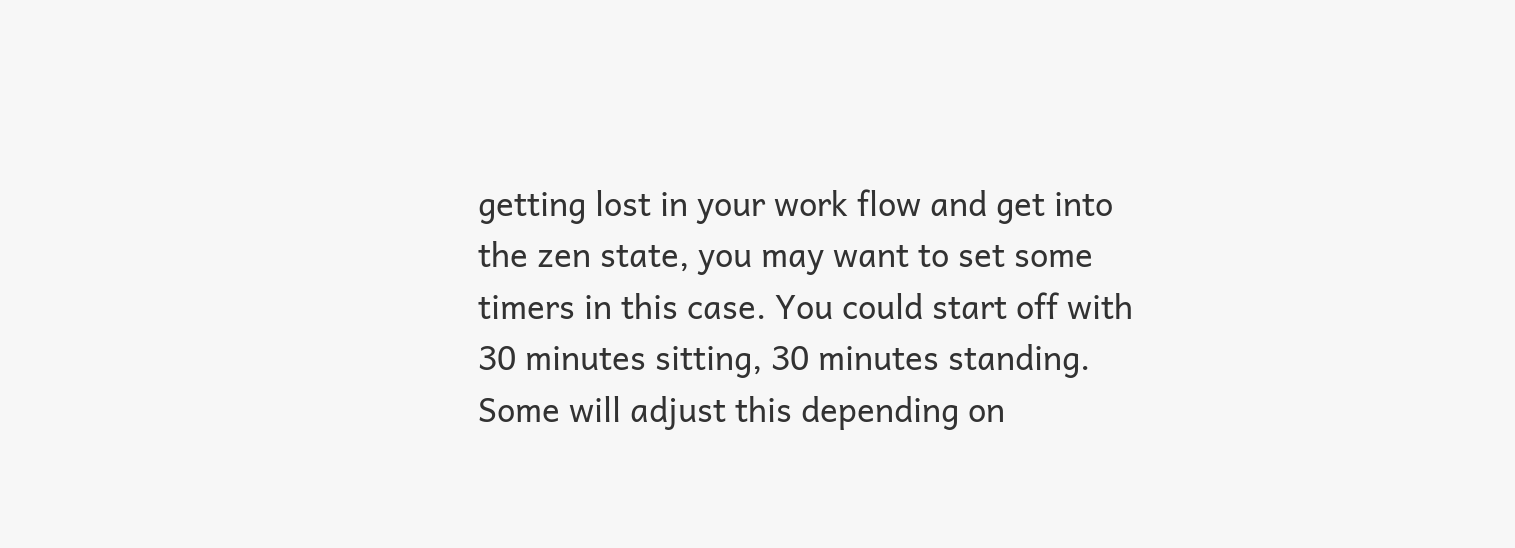getting lost in your work flow and get into the zen state, you may want to set some timers in this case. You could start off with 30 minutes sitting, 30 minutes standing. Some will adjust this depending on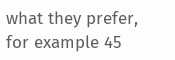what they prefer, for example 45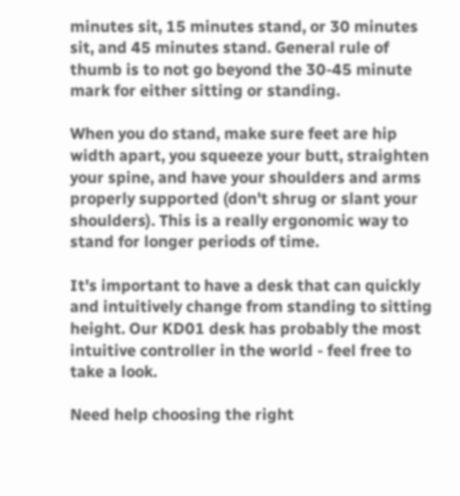minutes sit, 15 minutes stand, or 30 minutes sit, and 45 minutes stand. General rule of thumb is to not go beyond the 30-45 minute mark for either sitting or standing.

When you do stand, make sure feet are hip width apart, you squeeze your butt, straighten your spine, and have your shoulders and arms properly supported (don't shrug or slant your shoulders). This is a really ergonomic way to stand for longer periods of time.

It's important to have a desk that can quickly and intuitively change from standing to sitting height. Our KD01 desk has probably the most intuitive controller in the world - feel free to take a look.

Need help choosing the right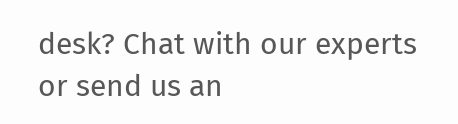desk? Chat with our experts or send us an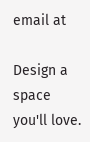email at

Design a space you'll love.